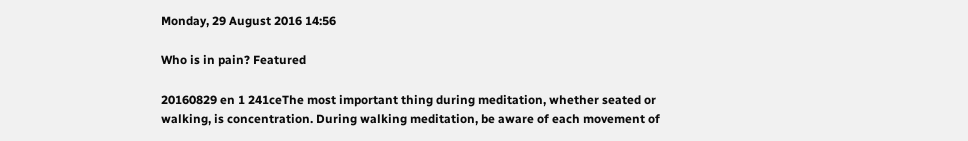Monday, 29 August 2016 14:56

Who is in pain? Featured

20160829 en 1 241ceThe most important thing during meditation, whether seated or walking, is concentration. During walking meditation, be aware of each movement of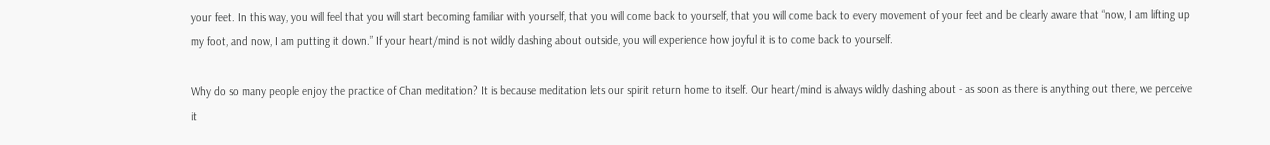your feet. In this way, you will feel that you will start becoming familiar with yourself, that you will come back to yourself, that you will come back to every movement of your feet and be clearly aware that “now, I am lifting up my foot, and now, I am putting it down.” If your heart/mind is not wildly dashing about outside, you will experience how joyful it is to come back to yourself.

Why do so many people enjoy the practice of Chan meditation? It is because meditation lets our spirit return home to itself. Our heart/mind is always wildly dashing about - as soon as there is anything out there, we perceive it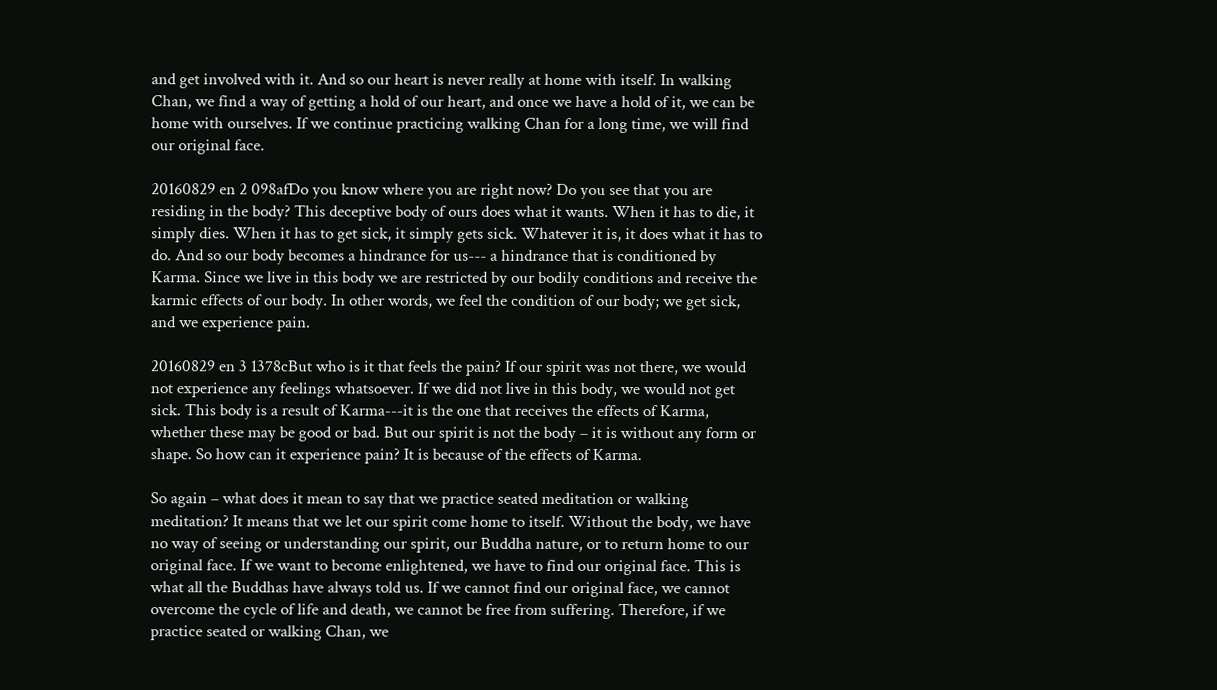and get involved with it. And so our heart is never really at home with itself. In walking Chan, we find a way of getting a hold of our heart, and once we have a hold of it, we can be home with ourselves. If we continue practicing walking Chan for a long time, we will find our original face.

20160829 en 2 098afDo you know where you are right now? Do you see that you are residing in the body? This deceptive body of ours does what it wants. When it has to die, it simply dies. When it has to get sick, it simply gets sick. Whatever it is, it does what it has to do. And so our body becomes a hindrance for us--- a hindrance that is conditioned by Karma. Since we live in this body we are restricted by our bodily conditions and receive the karmic effects of our body. In other words, we feel the condition of our body; we get sick, and we experience pain.

20160829 en 3 1378cBut who is it that feels the pain? If our spirit was not there, we would not experience any feelings whatsoever. If we did not live in this body, we would not get sick. This body is a result of Karma---it is the one that receives the effects of Karma, whether these may be good or bad. But our spirit is not the body – it is without any form or shape. So how can it experience pain? It is because of the effects of Karma.

So again – what does it mean to say that we practice seated meditation or walking meditation? It means that we let our spirit come home to itself. Without the body, we have no way of seeing or understanding our spirit, our Buddha nature, or to return home to our original face. If we want to become enlightened, we have to find our original face. This is what all the Buddhas have always told us. If we cannot find our original face, we cannot overcome the cycle of life and death, we cannot be free from suffering. Therefore, if we practice seated or walking Chan, we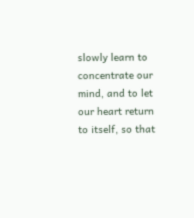slowly learn to concentrate our mind, and to let our heart return to itself, so that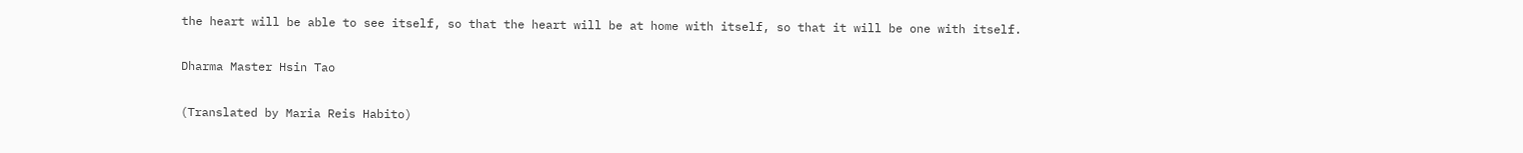the heart will be able to see itself, so that the heart will be at home with itself, so that it will be one with itself.

Dharma Master Hsin Tao

(Translated by Maria Reis Habito)